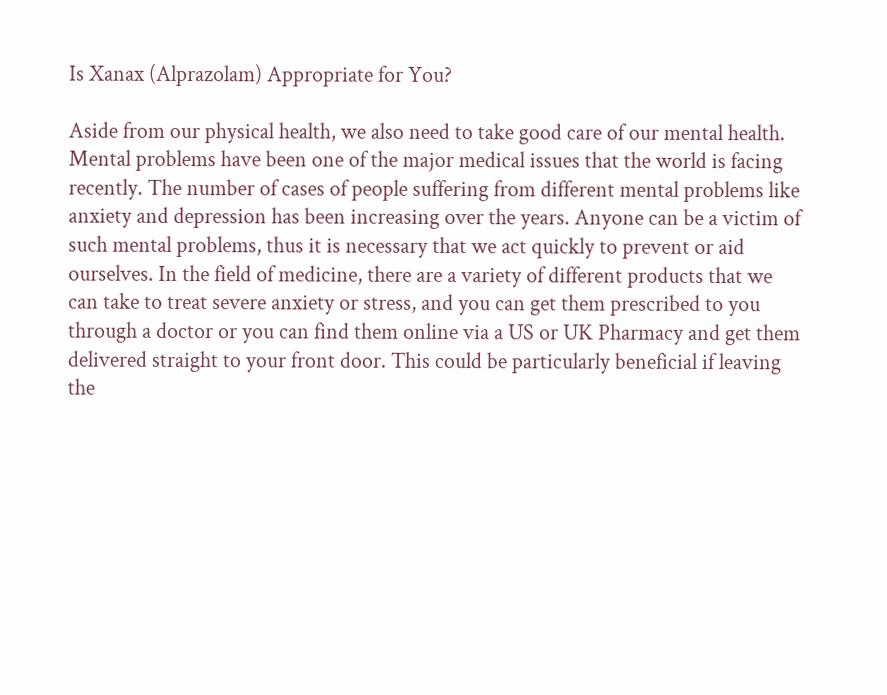Is Xanax (Alprazolam) Appropriate for You?

Aside from our physical health, we also need to take good care of our mental health. Mental problems have been one of the major medical issues that the world is facing recently. The number of cases of people suffering from different mental problems like anxiety and depression has been increasing over the years. Anyone can be a victim of such mental problems, thus it is necessary that we act quickly to prevent or aid ourselves. In the field of medicine, there are a variety of different products that we can take to treat severe anxiety or stress, and you can get them prescribed to you through a doctor or you can find them online via a US or UK Pharmacy and get them delivered straight to your front door. This could be particularly beneficial if leaving the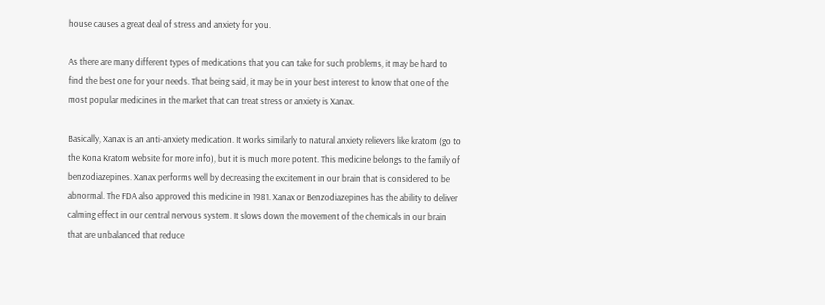house causes a great deal of stress and anxiety for you.

As there are many different types of medications that you can take for such problems, it may be hard to find the best one for your needs. That being said, it may be in your best interest to know that one of the most popular medicines in the market that can treat stress or anxiety is Xanax.

Basically, Xanax is an anti-anxiety medication. It works similarly to natural anxiety relievers like kratom (go to the Kona Kratom website for more info), but it is much more potent. This medicine belongs to the family of benzodiazepines. Xanax performs well by decreasing the excitement in our brain that is considered to be abnormal. The FDA also approved this medicine in 1981. Xanax or Benzodiazepines has the ability to deliver calming effect in our central nervous system. It slows down the movement of the chemicals in our brain that are unbalanced that reduce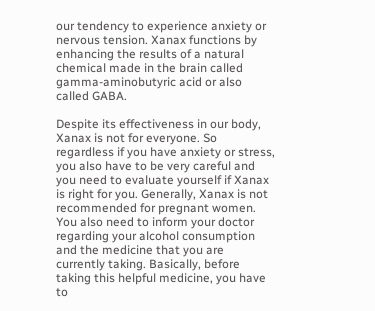our tendency to experience anxiety or nervous tension. Xanax functions by enhancing the results of a natural chemical made in the brain called gamma-aminobutyric acid or also called GABA.

Despite its effectiveness in our body, Xanax is not for everyone. So regardless if you have anxiety or stress, you also have to be very careful and you need to evaluate yourself if Xanax is right for you. Generally, Xanax is not recommended for pregnant women. You also need to inform your doctor regarding your alcohol consumption and the medicine that you are currently taking. Basically, before taking this helpful medicine, you have to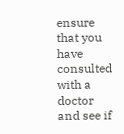ensure that you have consulted with a doctor and see if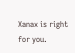Xanax is right for you.